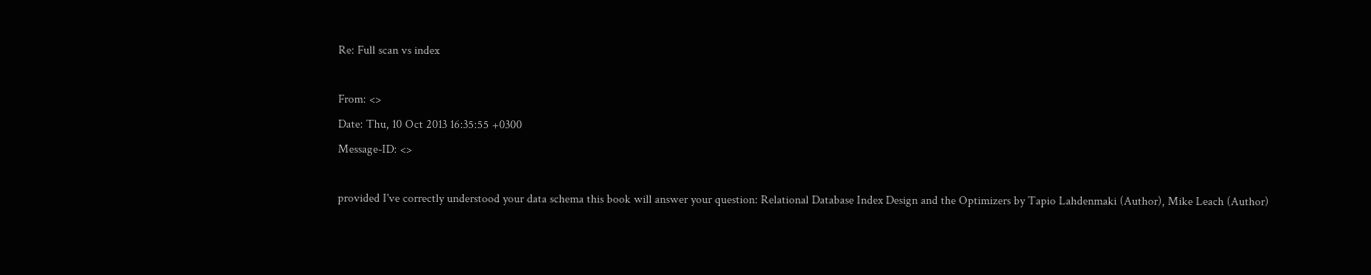Re: Full scan vs index

From: <>
Date: Thu, 10 Oct 2013 16:35:55 +0300
Message-ID: <>

provided I've correctly understood your data schema this book will answer your question: Relational Database Index Design and the Optimizers by Tapio Lahdenmaki (Author), Mike Leach (Author)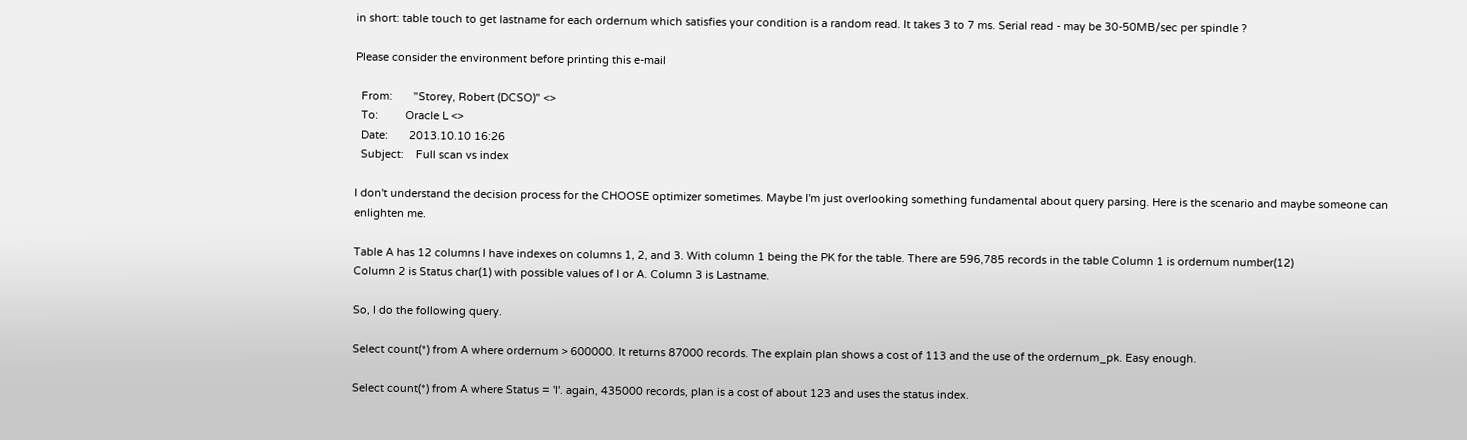in short: table touch to get lastname for each ordernum which satisfies your condition is a random read. It takes 3 to 7 ms. Serial read - may be 30-50MB/sec per spindle ?

Please consider the environment before printing this e-mail

  From:       "Storey, Robert (DCSO)" <>
  To:         Oracle L <>
  Date:       2013.10.10 16:26
  Subject:    Full scan vs index

I don't understand the decision process for the CHOOSE optimizer sometimes. Maybe I'm just overlooking something fundamental about query parsing. Here is the scenario and maybe someone can enlighten me.

Table A has 12 columns I have indexes on columns 1, 2, and 3. With column 1 being the PK for the table. There are 596,785 records in the table Column 1 is ordernum number(12)
Column 2 is Status char(1) with possible values of I or A. Column 3 is Lastname.

So, I do the following query.

Select count(*) from A where ordernum > 600000. It returns 87000 records. The explain plan shows a cost of 113 and the use of the ordernum_pk. Easy enough.

Select count(*) from A where Status = 'I'. again, 435000 records, plan is a cost of about 123 and uses the status index.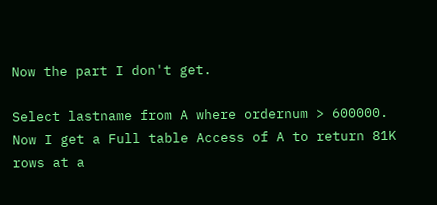Now the part I don't get.

Select lastname from A where ordernum > 600000. Now I get a Full table Access of A to return 81K rows at a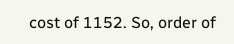cost of 1152. So, order of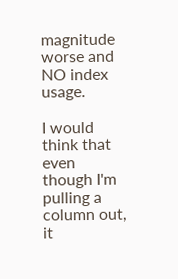magnitude worse and NO index usage.

I would think that even though I'm pulling a column out, it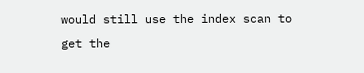would still use the index scan to get the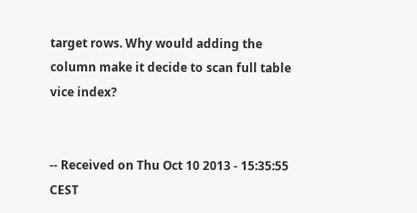target rows. Why would adding the column make it decide to scan full table vice index?


-- Received on Thu Oct 10 2013 - 15:35:55 CEST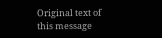Original text of this message